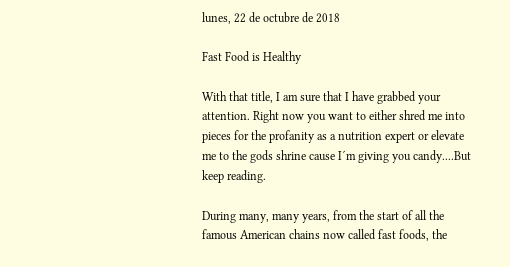lunes, 22 de octubre de 2018

Fast Food is Healthy

With that title, I am sure that I have grabbed your attention. Right now you want to either shred me into pieces for the profanity as a nutrition expert or elevate me to the gods shrine cause I´m giving you candy....But keep reading.

During many, many years, from the start of all the famous American chains now called fast foods, the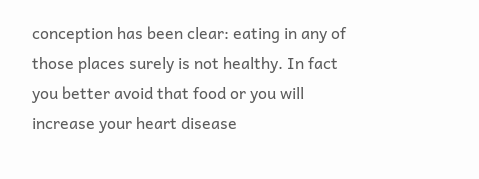conception has been clear: eating in any of those places surely is not healthy. In fact you better avoid that food or you will increase your heart disease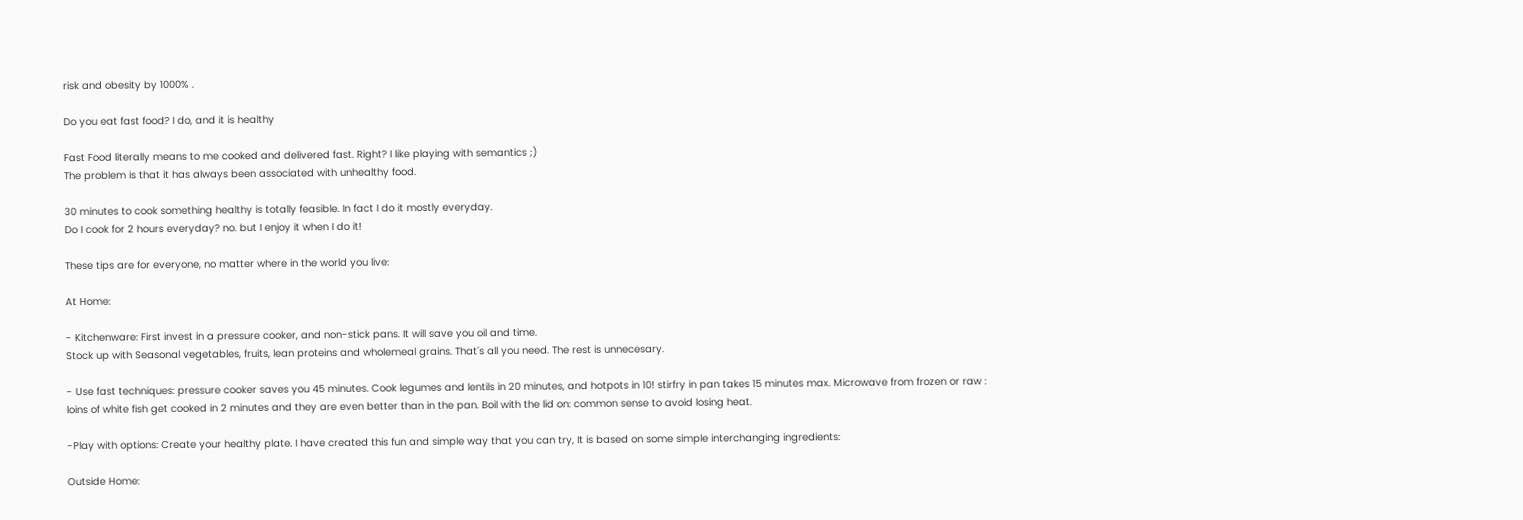risk and obesity by 1000% .

Do you eat fast food? I do, and it is healthy

Fast Food literally means to me cooked and delivered fast. Right? I like playing with semantics ;)
The problem is that it has always been associated with unhealthy food.

30 minutes to cook something healthy is totally feasible. In fact I do it mostly everyday.
Do I cook for 2 hours everyday? no. but I enjoy it when I do it!

These tips are for everyone, no matter where in the world you live:

At Home:

- Kitchenware: First invest in a pressure cooker, and non-stick pans. It will save you oil and time.
Stock up with Seasonal vegetables, fruits, lean proteins and wholemeal grains. That´s all you need. The rest is unnecesary.

- Use fast techniques: pressure cooker saves you 45 minutes. Cook legumes and lentils in 20 minutes, and hotpots in 10! stirfry in pan takes 15 minutes max. Microwave from frozen or raw : loins of white fish get cooked in 2 minutes and they are even better than in the pan. Boil with the lid on: common sense to avoid losing heat.

-Play with options: Create your healthy plate. I have created this fun and simple way that you can try, It is based on some simple interchanging ingredients:

Outside Home: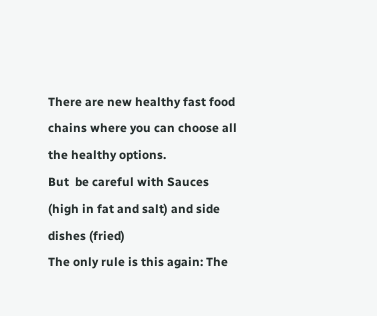There are new healthy fast food chains where you can choose all the healthy options.
But  be careful with Sauces (high in fat and salt) and side dishes (fried)
The only rule is this again: The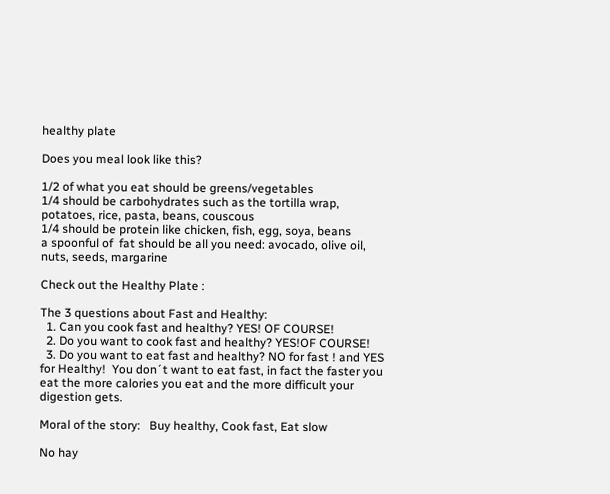healthy plate

Does you meal look like this?

1/2 of what you eat should be greens/vegetables
1/4 should be carbohydrates such as the tortilla wrap, potatoes, rice, pasta, beans, couscous
1/4 should be protein like chicken, fish, egg, soya, beans
a spoonful of  fat should be all you need: avocado, olive oil, nuts, seeds, margarine

Check out the Healthy Plate :

The 3 questions about Fast and Healthy:
  1. Can you cook fast and healthy? YES! OF COURSE!
  2. Do you want to cook fast and healthy? YES!OF COURSE!
  3. Do you want to eat fast and healthy? NO for fast ! and YES for Healthy!  You don´t want to eat fast, in fact the faster you eat the more calories you eat and the more difficult your digestion gets.

Moral of the story:   Buy healthy, Cook fast, Eat slow

No hay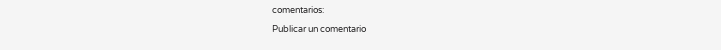comentarios:

Publicar un comentario